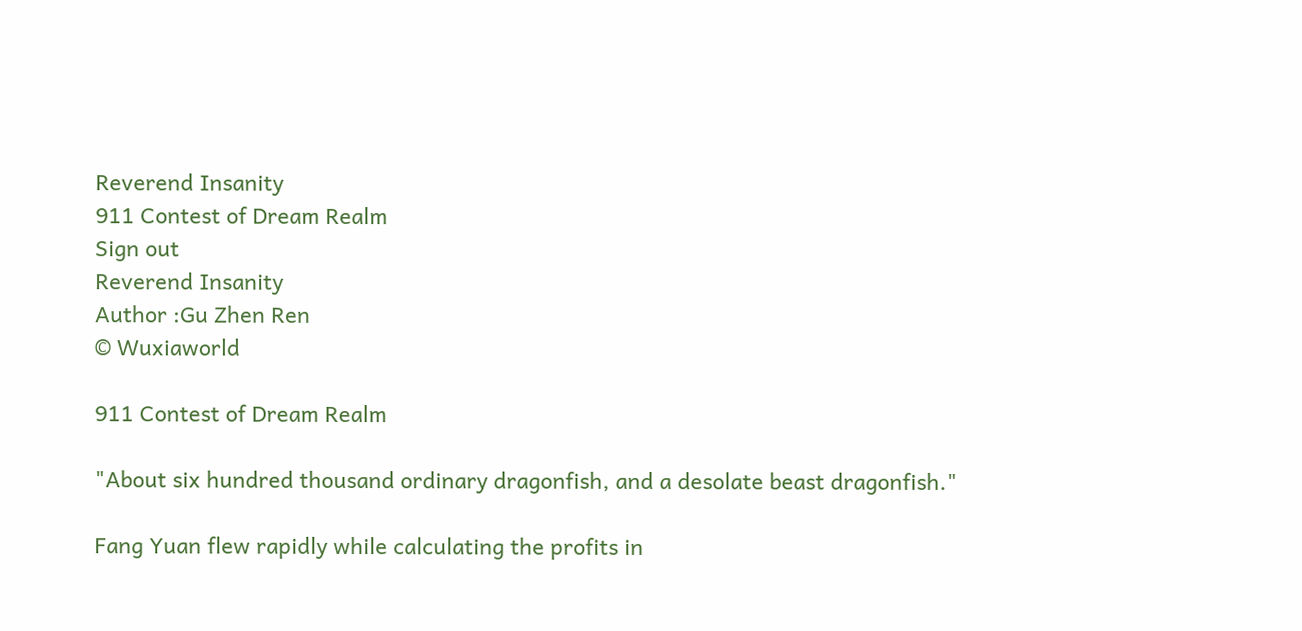Reverend Insanity
911 Contest of Dream Realm
Sign out
Reverend Insanity
Author :Gu Zhen Ren
© Wuxiaworld

911 Contest of Dream Realm

"About six hundred thousand ordinary dragonfish, and a desolate beast dragonfish."

Fang Yuan flew rapidly while calculating the profits in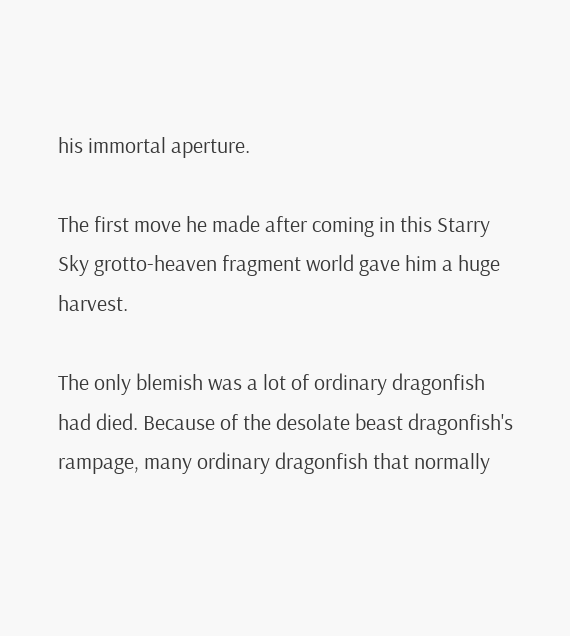his immortal aperture.

The first move he made after coming in this Starry Sky grotto-heaven fragment world gave him a huge harvest.

The only blemish was a lot of ordinary dragonfish had died. Because of the desolate beast dragonfish's rampage, many ordinary dragonfish that normally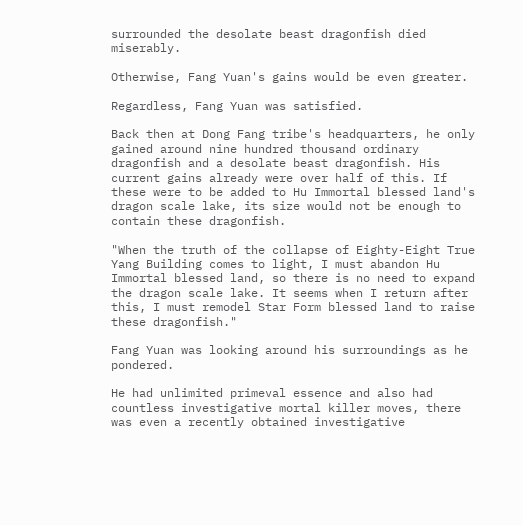surrounded the desolate beast dragonfish died miserably.

Otherwise, Fang Yuan's gains would be even greater.

Regardless, Fang Yuan was satisfied.

Back then at Dong Fang tribe's headquarters, he only gained around nine hundred thousand ordinary dragonfish and a desolate beast dragonfish. His current gains already were over half of this. If these were to be added to Hu Immortal blessed land's dragon scale lake, its size would not be enough to contain these dragonfish.

"When the truth of the collapse of Eighty-Eight True Yang Building comes to light, I must abandon Hu Immortal blessed land, so there is no need to expand the dragon scale lake. It seems when I return after this, I must remodel Star Form blessed land to raise these dragonfish."

Fang Yuan was looking around his surroundings as he pondered.

He had unlimited primeval essence and also had countless investigative mortal killer moves, there was even a recently obtained investigative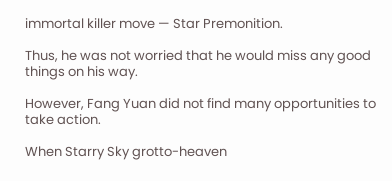immortal killer move — Star Premonition.

Thus, he was not worried that he would miss any good things on his way.

However, Fang Yuan did not find many opportunities to take action.

When Starry Sky grotto-heaven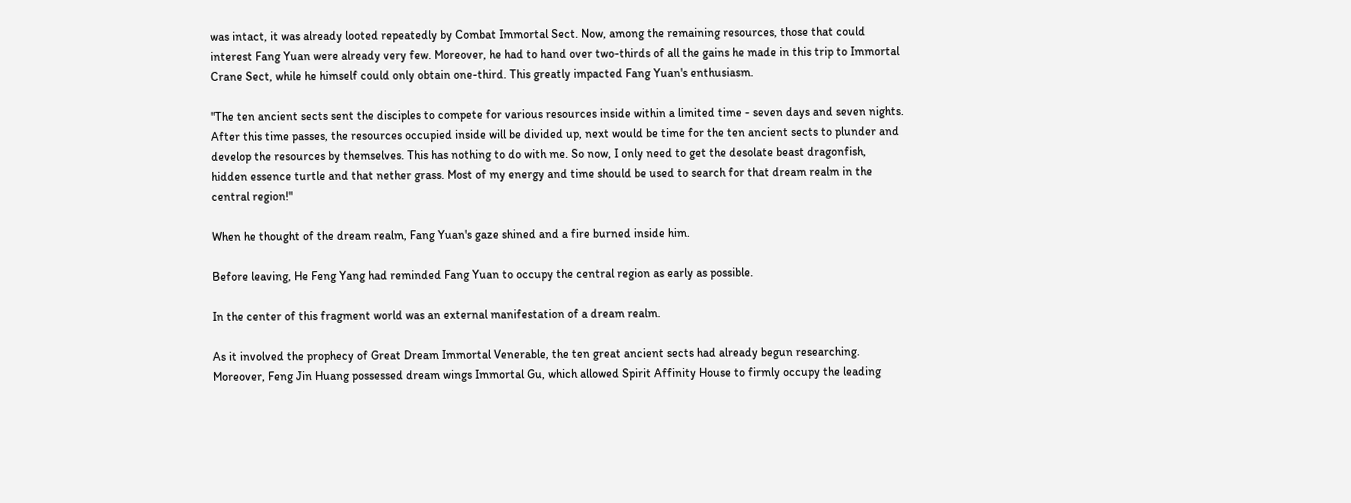was intact, it was already looted repeatedly by Combat Immortal Sect. Now, among the remaining resources, those that could interest Fang Yuan were already very few. Moreover, he had to hand over two-thirds of all the gains he made in this trip to Immortal Crane Sect, while he himself could only obtain one-third. This greatly impacted Fang Yuan's enthusiasm.

"The ten ancient sects sent the disciples to compete for various resources inside within a limited time - seven days and seven nights. After this time passes, the resources occupied inside will be divided up, next would be time for the ten ancient sects to plunder and develop the resources by themselves. This has nothing to do with me. So now, I only need to get the desolate beast dragonfish, hidden essence turtle and that nether grass. Most of my energy and time should be used to search for that dream realm in the central region!"

When he thought of the dream realm, Fang Yuan's gaze shined and a fire burned inside him.

Before leaving, He Feng Yang had reminded Fang Yuan to occupy the central region as early as possible.

In the center of this fragment world was an external manifestation of a dream realm.

As it involved the prophecy of Great Dream Immortal Venerable, the ten great ancient sects had already begun researching. Moreover, Feng Jin Huang possessed dream wings Immortal Gu, which allowed Spirit Affinity House to firmly occupy the leading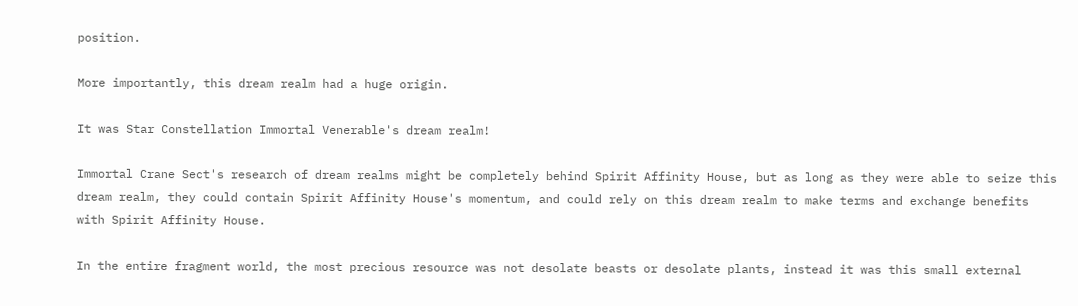position.

More importantly, this dream realm had a huge origin.

It was Star Constellation Immortal Venerable's dream realm!

Immortal Crane Sect's research of dream realms might be completely behind Spirit Affinity House, but as long as they were able to seize this dream realm, they could contain Spirit Affinity House's momentum, and could rely on this dream realm to make terms and exchange benefits with Spirit Affinity House.

In the entire fragment world, the most precious resource was not desolate beasts or desolate plants, instead it was this small external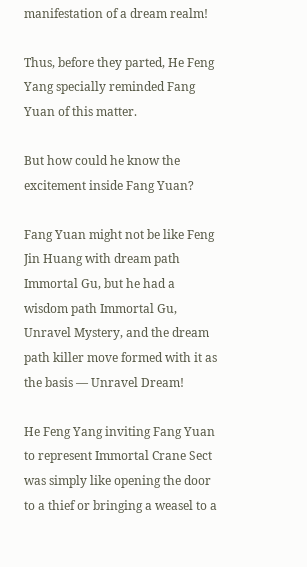manifestation of a dream realm!

Thus, before they parted, He Feng Yang specially reminded Fang Yuan of this matter.

But how could he know the excitement inside Fang Yuan?

Fang Yuan might not be like Feng Jin Huang with dream path Immortal Gu, but he had a wisdom path Immortal Gu, Unravel Mystery, and the dream path killer move formed with it as the basis — Unravel Dream!

He Feng Yang inviting Fang Yuan to represent Immortal Crane Sect was simply like opening the door to a thief or bringing a weasel to a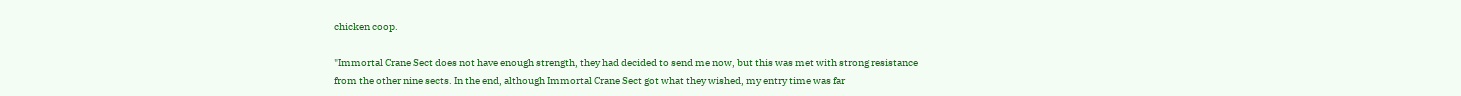chicken coop.

"Immortal Crane Sect does not have enough strength, they had decided to send me now, but this was met with strong resistance from the other nine sects. In the end, although Immortal Crane Sect got what they wished, my entry time was far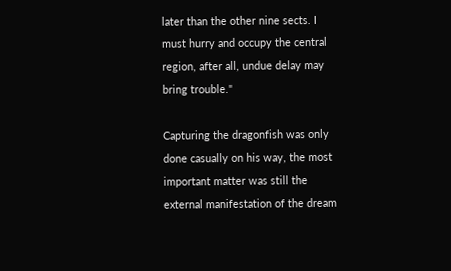later than the other nine sects. I must hurry and occupy the central region, after all, undue delay may bring trouble."

Capturing the dragonfish was only done casually on his way, the most important matter was still the external manifestation of the dream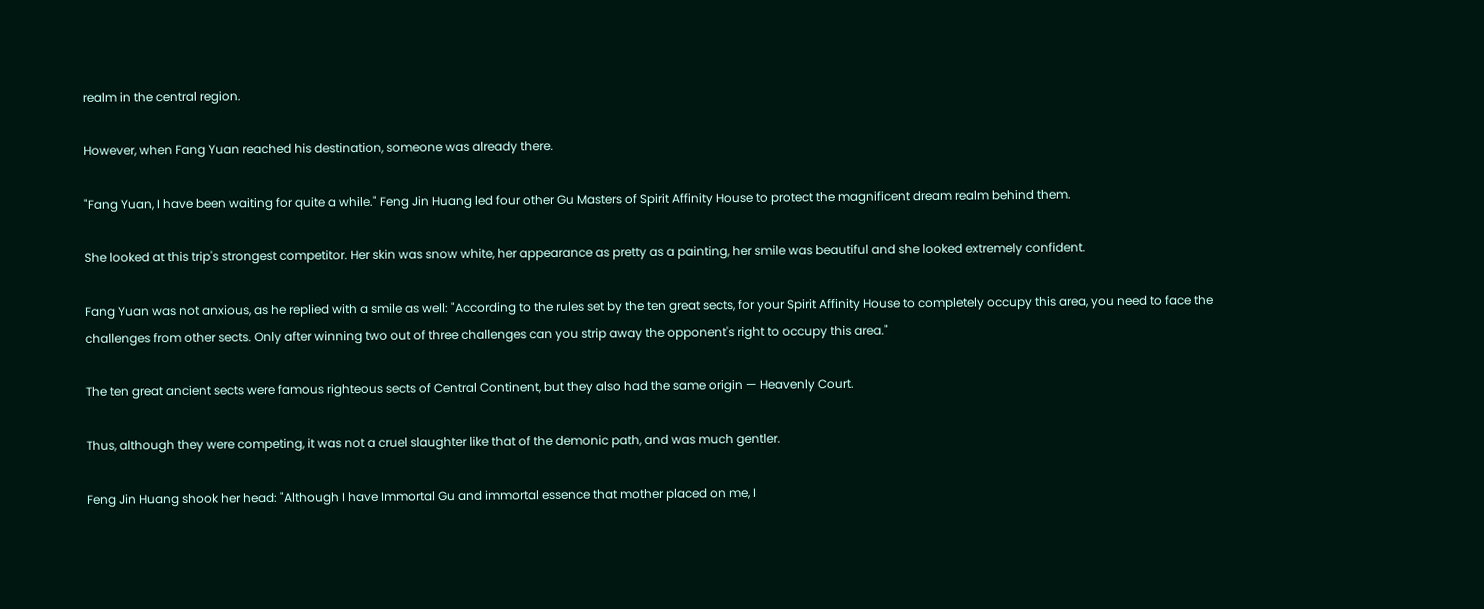realm in the central region.

However, when Fang Yuan reached his destination, someone was already there.

"Fang Yuan, I have been waiting for quite a while." Feng Jin Huang led four other Gu Masters of Spirit Affinity House to protect the magnificent dream realm behind them.

She looked at this trip's strongest competitor. Her skin was snow white, her appearance as pretty as a painting, her smile was beautiful and she looked extremely confident.

Fang Yuan was not anxious, as he replied with a smile as well: "According to the rules set by the ten great sects, for your Spirit Affinity House to completely occupy this area, you need to face the challenges from other sects. Only after winning two out of three challenges can you strip away the opponent's right to occupy this area."

The ten great ancient sects were famous righteous sects of Central Continent, but they also had the same origin — Heavenly Court.

Thus, although they were competing, it was not a cruel slaughter like that of the demonic path, and was much gentler.

Feng Jin Huang shook her head: "Although I have Immortal Gu and immortal essence that mother placed on me, I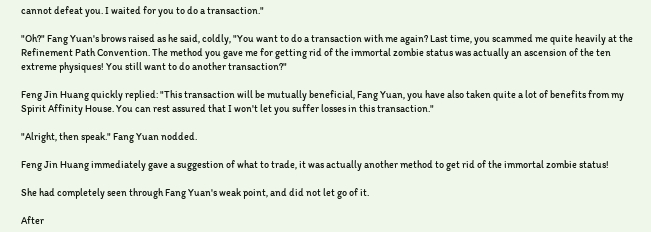cannot defeat you. I waited for you to do a transaction."

"Oh?" Fang Yuan's brows raised as he said, coldly, "You want to do a transaction with me again? Last time, you scammed me quite heavily at the Refinement Path Convention. The method you gave me for getting rid of the immortal zombie status was actually an ascension of the ten extreme physiques! You still want to do another transaction?"

Feng Jin Huang quickly replied: "This transaction will be mutually beneficial, Fang Yuan, you have also taken quite a lot of benefits from my Spirit Affinity House. You can rest assured that I won't let you suffer losses in this transaction."

"Alright, then speak." Fang Yuan nodded.

Feng Jin Huang immediately gave a suggestion of what to trade, it was actually another method to get rid of the immortal zombie status!

She had completely seen through Fang Yuan's weak point, and did not let go of it.

After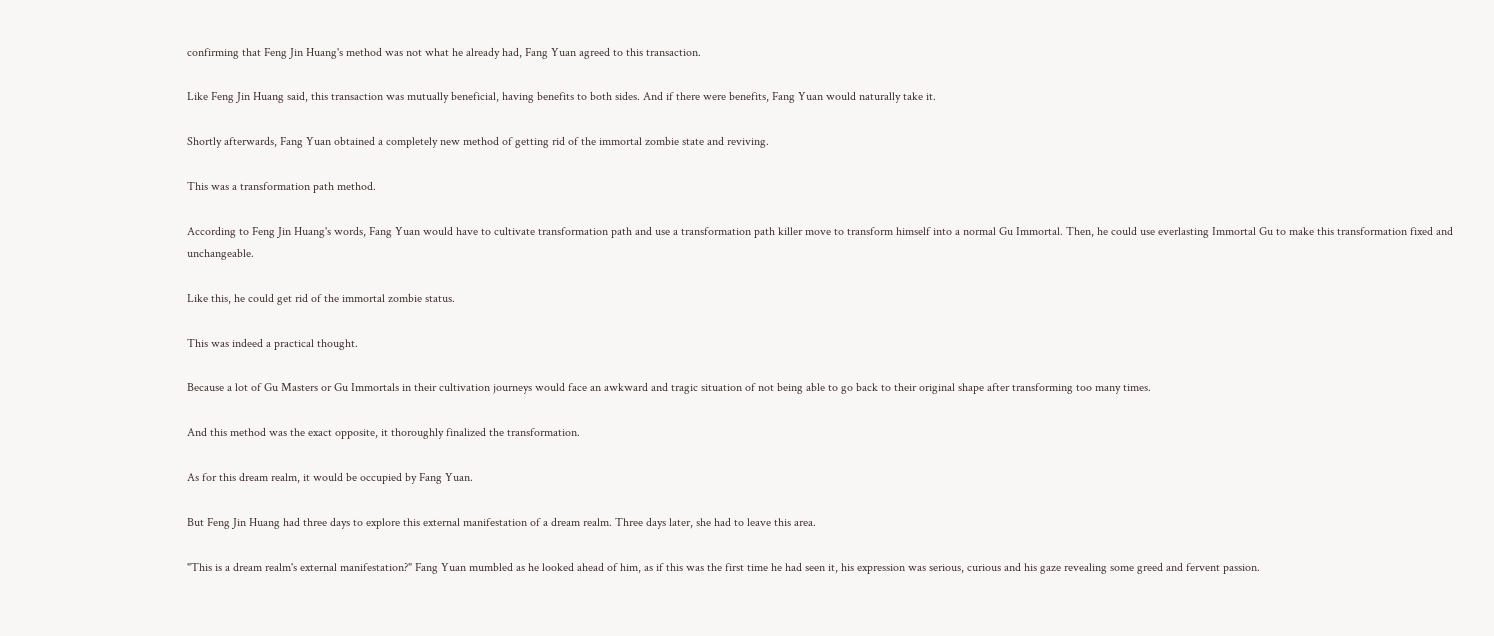confirming that Feng Jin Huang's method was not what he already had, Fang Yuan agreed to this transaction.

Like Feng Jin Huang said, this transaction was mutually beneficial, having benefits to both sides. And if there were benefits, Fang Yuan would naturally take it.

Shortly afterwards, Fang Yuan obtained a completely new method of getting rid of the immortal zombie state and reviving.

This was a transformation path method.

According to Feng Jin Huang's words, Fang Yuan would have to cultivate transformation path and use a transformation path killer move to transform himself into a normal Gu Immortal. Then, he could use everlasting Immortal Gu to make this transformation fixed and unchangeable.

Like this, he could get rid of the immortal zombie status.

This was indeed a practical thought.

Because a lot of Gu Masters or Gu Immortals in their cultivation journeys would face an awkward and tragic situation of not being able to go back to their original shape after transforming too many times.

And this method was the exact opposite, it thoroughly finalized the transformation.

As for this dream realm, it would be occupied by Fang Yuan.

But Feng Jin Huang had three days to explore this external manifestation of a dream realm. Three days later, she had to leave this area.

"This is a dream realm's external manifestation?" Fang Yuan mumbled as he looked ahead of him, as if this was the first time he had seen it, his expression was serious, curious and his gaze revealing some greed and fervent passion.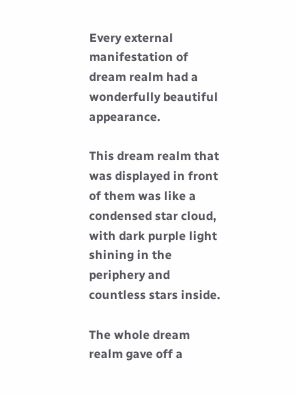Every external manifestation of dream realm had a wonderfully beautiful appearance.

This dream realm that was displayed in front of them was like a condensed star cloud, with dark purple light shining in the periphery and countless stars inside.

The whole dream realm gave off a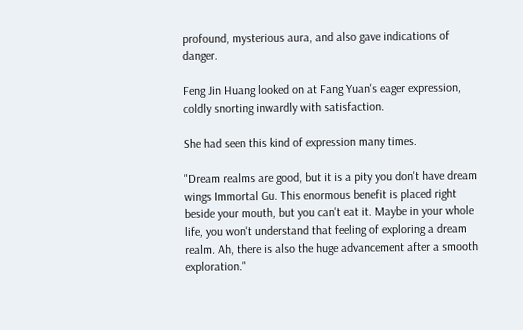profound, mysterious aura, and also gave indications of danger.

Feng Jin Huang looked on at Fang Yuan's eager expression, coldly snorting inwardly with satisfaction.

She had seen this kind of expression many times.

"Dream realms are good, but it is a pity you don't have dream wings Immortal Gu. This enormous benefit is placed right beside your mouth, but you can't eat it. Maybe in your whole life, you won't understand that feeling of exploring a dream realm. Ah, there is also the huge advancement after a smooth exploration."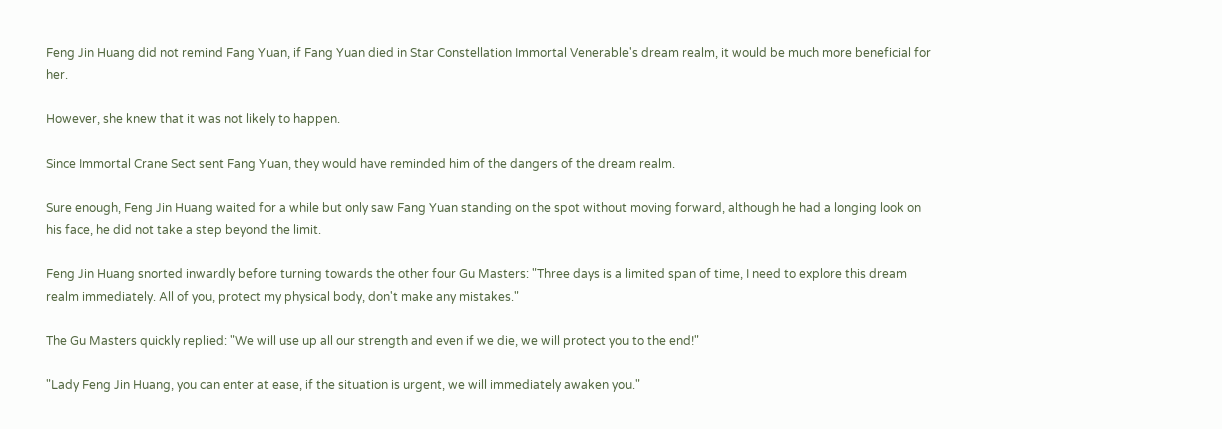Feng Jin Huang did not remind Fang Yuan, if Fang Yuan died in Star Constellation Immortal Venerable's dream realm, it would be much more beneficial for her.

However, she knew that it was not likely to happen.

Since Immortal Crane Sect sent Fang Yuan, they would have reminded him of the dangers of the dream realm.

Sure enough, Feng Jin Huang waited for a while but only saw Fang Yuan standing on the spot without moving forward, although he had a longing look on his face, he did not take a step beyond the limit.

Feng Jin Huang snorted inwardly before turning towards the other four Gu Masters: "Three days is a limited span of time, I need to explore this dream realm immediately. All of you, protect my physical body, don't make any mistakes."

The Gu Masters quickly replied: "We will use up all our strength and even if we die, we will protect you to the end!"

"Lady Feng Jin Huang, you can enter at ease, if the situation is urgent, we will immediately awaken you."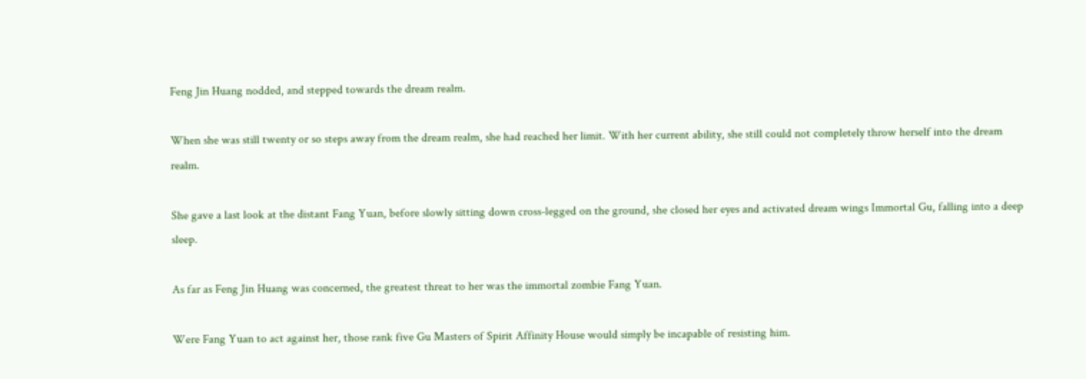Feng Jin Huang nodded, and stepped towards the dream realm.

When she was still twenty or so steps away from the dream realm, she had reached her limit. With her current ability, she still could not completely throw herself into the dream realm.

She gave a last look at the distant Fang Yuan, before slowly sitting down cross-legged on the ground, she closed her eyes and activated dream wings Immortal Gu, falling into a deep sleep.

As far as Feng Jin Huang was concerned, the greatest threat to her was the immortal zombie Fang Yuan.

Were Fang Yuan to act against her, those rank five Gu Masters of Spirit Affinity House would simply be incapable of resisting him.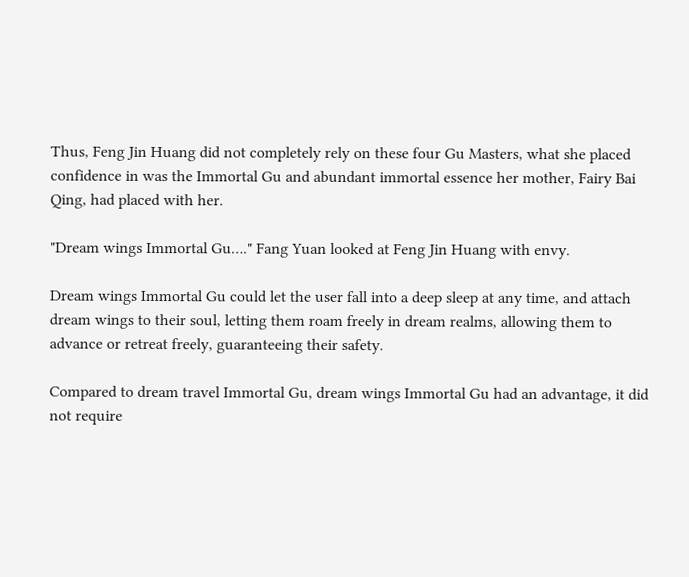Thus, Feng Jin Huang did not completely rely on these four Gu Masters, what she placed confidence in was the Immortal Gu and abundant immortal essence her mother, Fairy Bai Qing, had placed with her.

"Dream wings Immortal Gu…." Fang Yuan looked at Feng Jin Huang with envy.

Dream wings Immortal Gu could let the user fall into a deep sleep at any time, and attach dream wings to their soul, letting them roam freely in dream realms, allowing them to advance or retreat freely, guaranteeing their safety.

Compared to dream travel Immortal Gu, dream wings Immortal Gu had an advantage, it did not require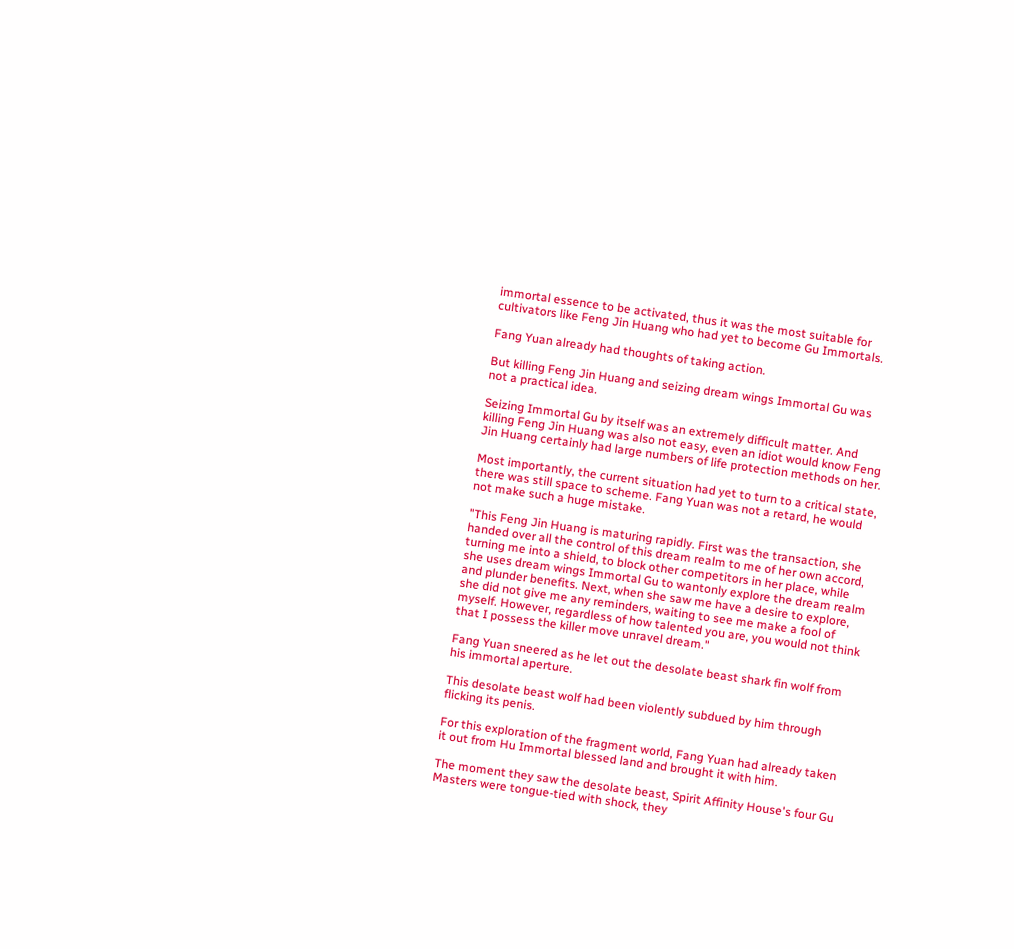immortal essence to be activated, thus it was the most suitable for cultivators like Feng Jin Huang who had yet to become Gu Immortals.

Fang Yuan already had thoughts of taking action.

But killing Feng Jin Huang and seizing dream wings Immortal Gu was not a practical idea.

Seizing Immortal Gu by itself was an extremely difficult matter. And killing Feng Jin Huang was also not easy, even an idiot would know Feng Jin Huang certainly had large numbers of life protection methods on her.

Most importantly, the current situation had yet to turn to a critical state, there was still space to scheme. Fang Yuan was not a retard, he would not make such a huge mistake.

"This Feng Jin Huang is maturing rapidly. First was the transaction, she handed over all the control of this dream realm to me of her own accord, turning me into a shield, to block other competitors in her place, while she uses dream wings Immortal Gu to wantonly explore the dream realm and plunder benefits. Next, when she saw me have a desire to explore, she did not give me any reminders, waiting to see me make a fool of myself. However, regardless of how talented you are, you would not think that I possess the killer move unravel dream."

Fang Yuan sneered as he let out the desolate beast shark fin wolf from his immortal aperture.

This desolate beast wolf had been violently subdued by him through flicking its penis.

For this exploration of the fragment world, Fang Yuan had already taken it out from Hu Immortal blessed land and brought it with him.

The moment they saw the desolate beast, Spirit Affinity House's four Gu Masters were tongue-tied with shock, they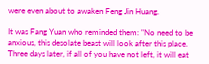were even about to awaken Feng Jin Huang.

It was Fang Yuan who reminded them: "No need to be anxious, this desolate beast will look after this place. Three days later, if all of you have not left, it will eat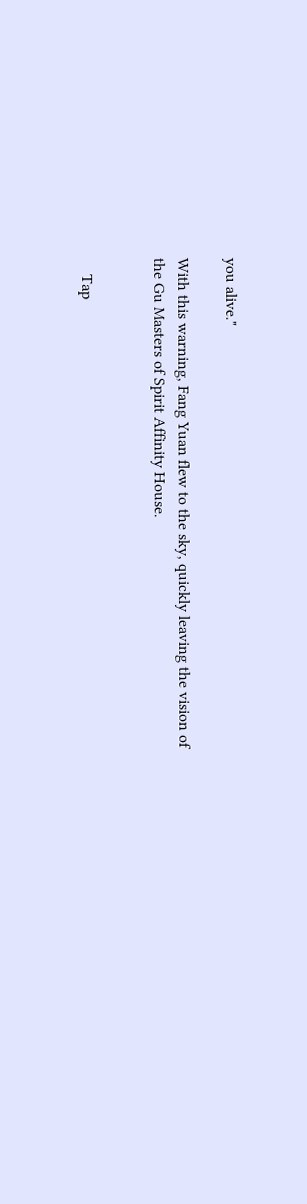you alive."

With this warning, Fang Yuan flew to the sky, quickly leaving the vision of the Gu Masters of Spirit Affinity House.


    Tap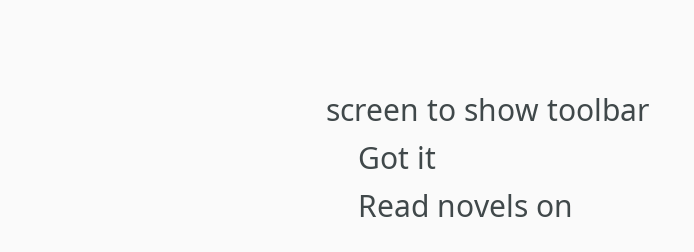screen to show toolbar
    Got it
    Read novels on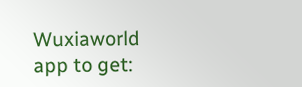Wuxiaworld app to get: